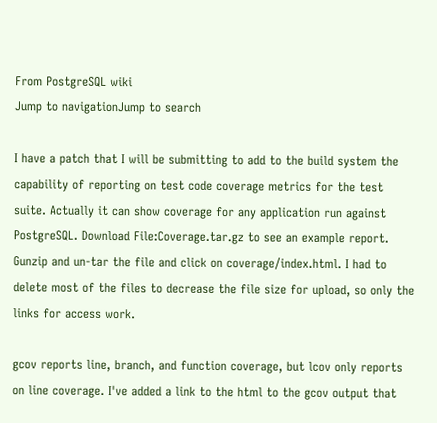From PostgreSQL wiki
Jump to navigationJump to search

I have a patch that I will be submitting to add to the build system the capability of reporting on test code coverage metrics for the test suite. Actually it can show coverage for any application run against PostgreSQL. Download File:Coverage.tar.gz to see an example report. Gunzip and un-tar the file and click on coverage/index.html. I had to delete most of the files to decrease the file size for upload, so only the links for access work.

gcov reports line, branch, and function coverage, but lcov only reports on line coverage. I've added a link to the html to the gcov output that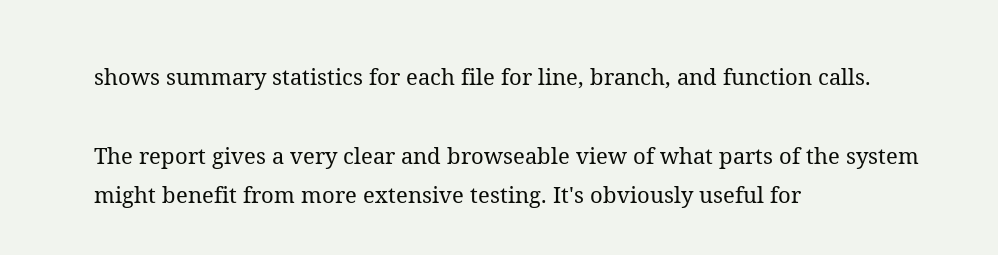shows summary statistics for each file for line, branch, and function calls.

The report gives a very clear and browseable view of what parts of the system might benefit from more extensive testing. It's obviously useful for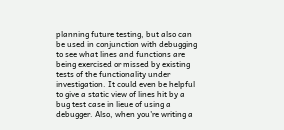planning future testing, but also can be used in conjunction with debugging to see what lines and functions are being exercised or missed by existing tests of the functionality under investigation. It could even be helpful to give a static view of lines hit by a bug test case in lieue of using a debugger. Also, when you're writing a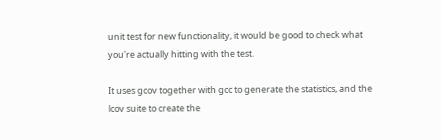unit test for new functionality, it would be good to check what you're actually hitting with the test.

It uses gcov together with gcc to generate the statistics, and the lcov suite to create the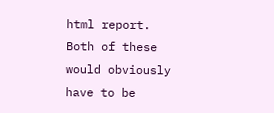html report. Both of these would obviously have to be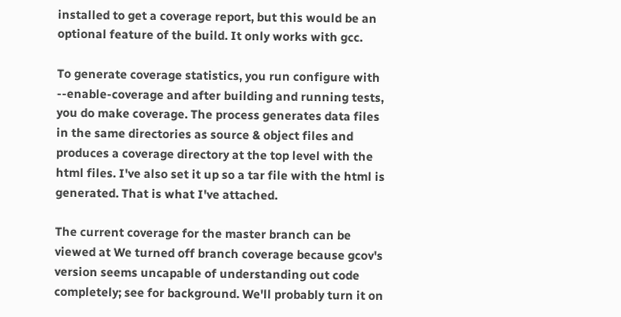installed to get a coverage report, but this would be an optional feature of the build. It only works with gcc.

To generate coverage statistics, you run configure with --enable-coverage and after building and running tests, you do make coverage. The process generates data files in the same directories as source & object files and produces a coverage directory at the top level with the html files. I've also set it up so a tar file with the html is generated. That is what I've attached.

The current coverage for the master branch can be viewed at We turned off branch coverage because gcov's version seems uncapable of understanding out code completely; see for background. We'll probably turn it on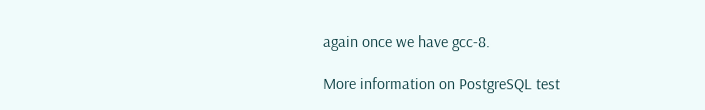again once we have gcc-8.

More information on PostgreSQL test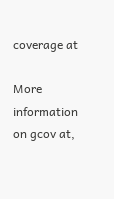coverage at

More information on gcov at,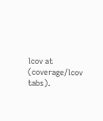lcov at (coverage/lcov tabs).